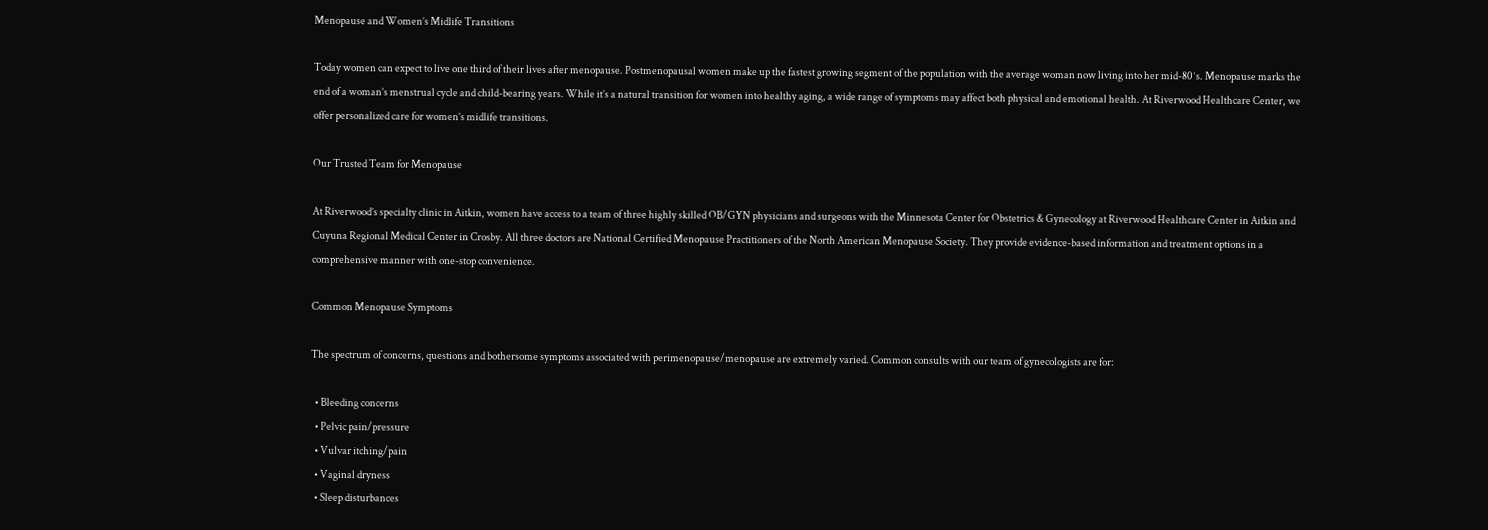Menopause and Women’s Midlife Transitions

Today women can expect to live one third of their lives after menopause. Postmenopausal women make up the fastest growing segment of the population with the average woman now living into her mid-80ʼs. Menopause marks the end of a woman’s menstrual cycle and child-bearing years. While it’s a natural transition for women into healthy aging, a wide range of symptoms may affect both physical and emotional health. At Riverwood Healthcare Center, we offer personalized care for women’s midlife transitions.

Our Trusted Team for Menopause

At Riverwood’s specialty clinic in Aitkin, women have access to a team of three highly skilled OB/GYN physicians and surgeons with the Minnesota Center for Obstetrics & Gynecology at Riverwood Healthcare Center in Aitkin and Cuyuna Regional Medical Center in Crosby. All three doctors are National Certified Menopause Practitioners of the North American Menopause Society. They provide evidence-based information and treatment options in a comprehensive manner with one-stop convenience.

Common Menopause Symptoms

The spectrum of concerns, questions and bothersome symptoms associated with perimenopause/menopause are extremely varied. Common consults with our team of gynecologists are for:

  • Bleeding concerns
  • Pelvic pain/pressure
  • Vulvar itching/pain
  • Vaginal dryness
  • Sleep disturbances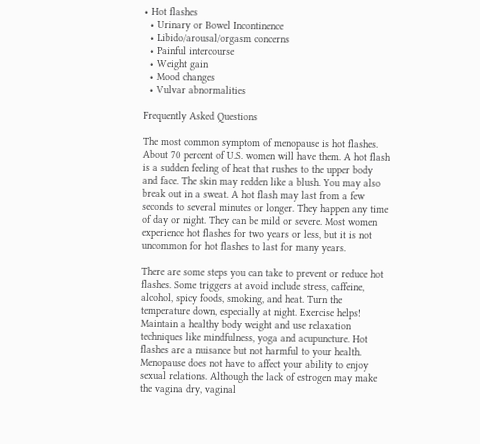• Hot flashes
  • Urinary or Bowel Incontinence
  • Libido/arousal/orgasm concerns
  • Painful intercourse
  • Weight gain
  • Mood changes
  • Vulvar abnormalities

Frequently Asked Questions

The most common symptom of menopause is hot flashes. About 70 percent of U.S. women will have them. A hot flash is a sudden feeling of heat that rushes to the upper body and face. The skin may redden like a blush. You may also break out in a sweat. A hot flash may last from a few seconds to several minutes or longer. They happen any time of day or night. They can be mild or severe. Most women experience hot flashes for two years or less, but it is not uncommon for hot flashes to last for many years.

There are some steps you can take to prevent or reduce hot flashes. Some triggers at avoid include stress, caffeine, alcohol, spicy foods, smoking, and heat. Turn the temperature down, especially at night. Exercise helps! Maintain a healthy body weight and use relaxation techniques like mindfulness, yoga and acupuncture. Hot flashes are a nuisance but not harmful to your health.
Menopause does not have to affect your ability to enjoy sexual relations. Although the lack of estrogen may make the vagina dry, vaginal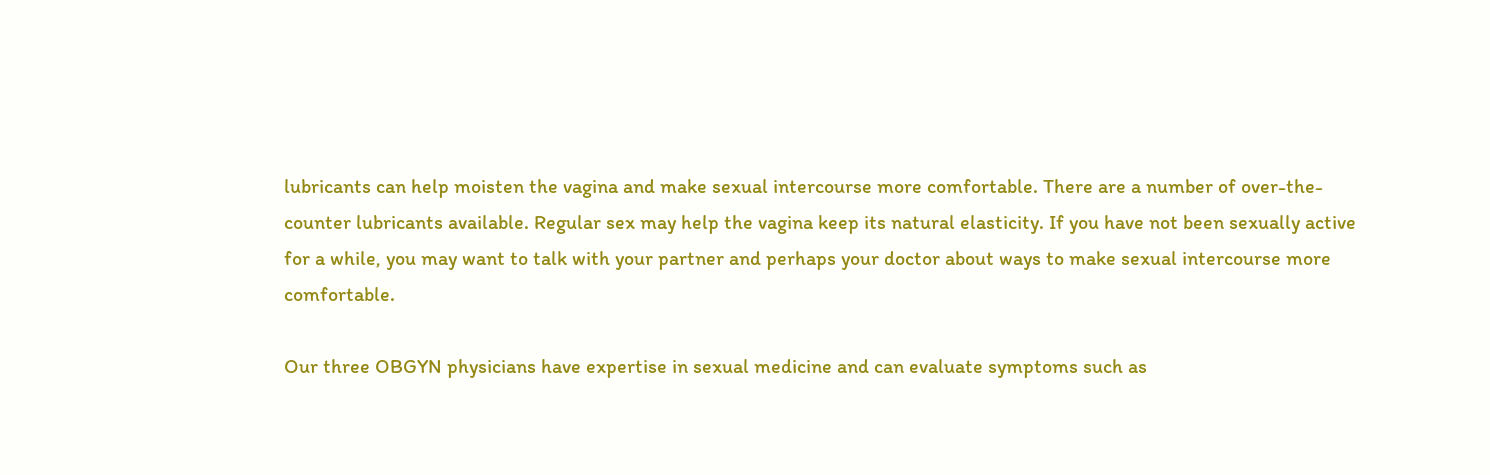lubricants can help moisten the vagina and make sexual intercourse more comfortable. There are a number of over-the-counter lubricants available. Regular sex may help the vagina keep its natural elasticity. If you have not been sexually active for a while, you may want to talk with your partner and perhaps your doctor about ways to make sexual intercourse more comfortable.

Our three OBGYN physicians have expertise in sexual medicine and can evaluate symptoms such as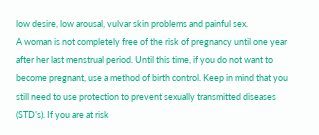low desire, low arousal, vulvar skin problems and painful sex.
A woman is not completely free of the risk of pregnancy until one year after her last menstrual period. Until this time, if you do not want to become pregnant, use a method of birth control. Keep in mind that you still need to use protection to prevent sexually transmitted diseases (STD’s). If you are at risk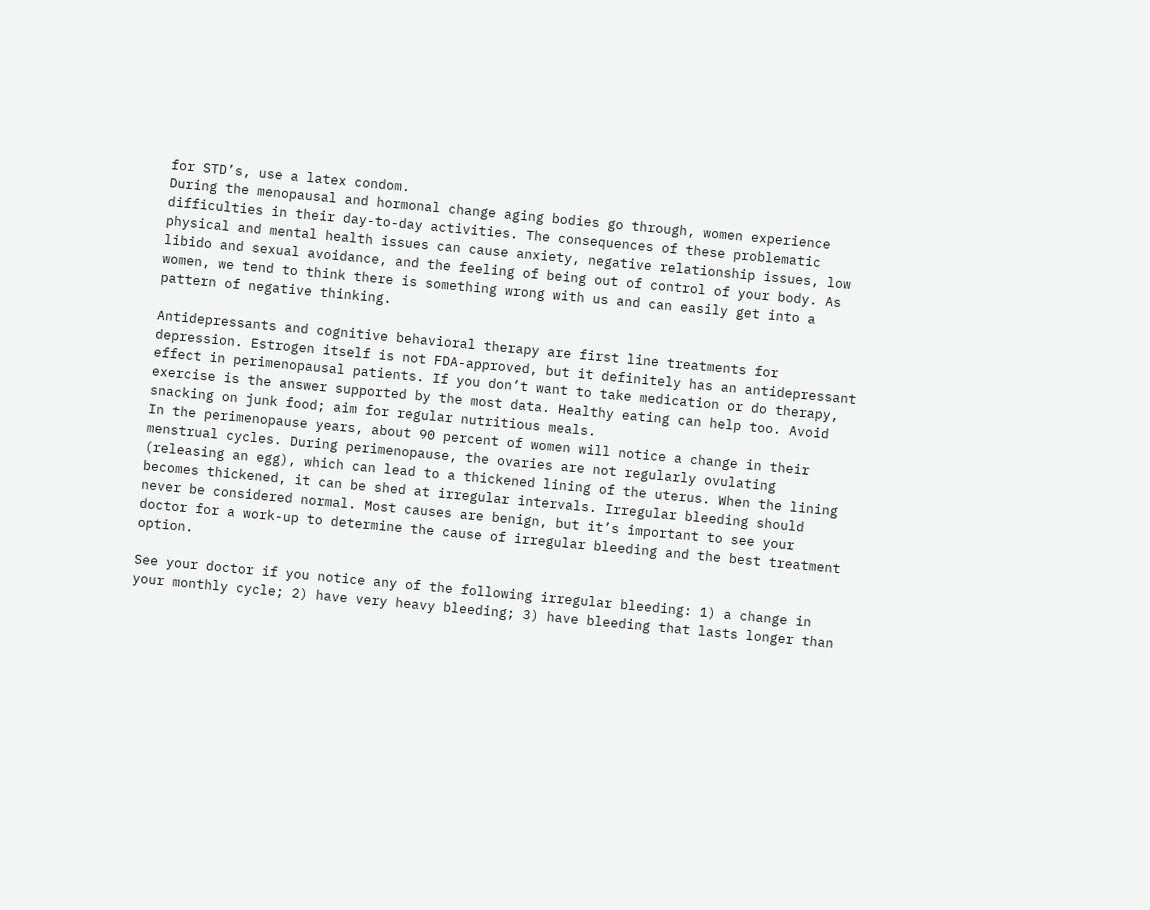for STD’s, use a latex condom.
During the menopausal and hormonal change aging bodies go through, women experience difficulties in their day-to-day activities. The consequences of these problematic physical and mental health issues can cause anxiety, negative relationship issues, low libido and sexual avoidance, and the feeling of being out of control of your body. As women, we tend to think there is something wrong with us and can easily get into a pattern of negative thinking.

Antidepressants and cognitive behavioral therapy are first line treatments for depression. Estrogen itself is not FDA-approved, but it definitely has an antidepressant effect in perimenopausal patients. If you don’t want to take medication or do therapy, exercise is the answer supported by the most data. Healthy eating can help too. Avoid snacking on junk food; aim for regular nutritious meals.
In the perimenopause years, about 90 percent of women will notice a change in their menstrual cycles. During perimenopause, the ovaries are not regularly ovulating (releasing an egg), which can lead to a thickened lining of the uterus. When the lining becomes thickened, it can be shed at irregular intervals. Irregular bleeding should never be considered normal. Most causes are benign, but it’s important to see your doctor for a work-up to determine the cause of irregular bleeding and the best treatment option.

See your doctor if you notice any of the following irregular bleeding: 1) a change in your monthly cycle; 2) have very heavy bleeding; 3) have bleeding that lasts longer than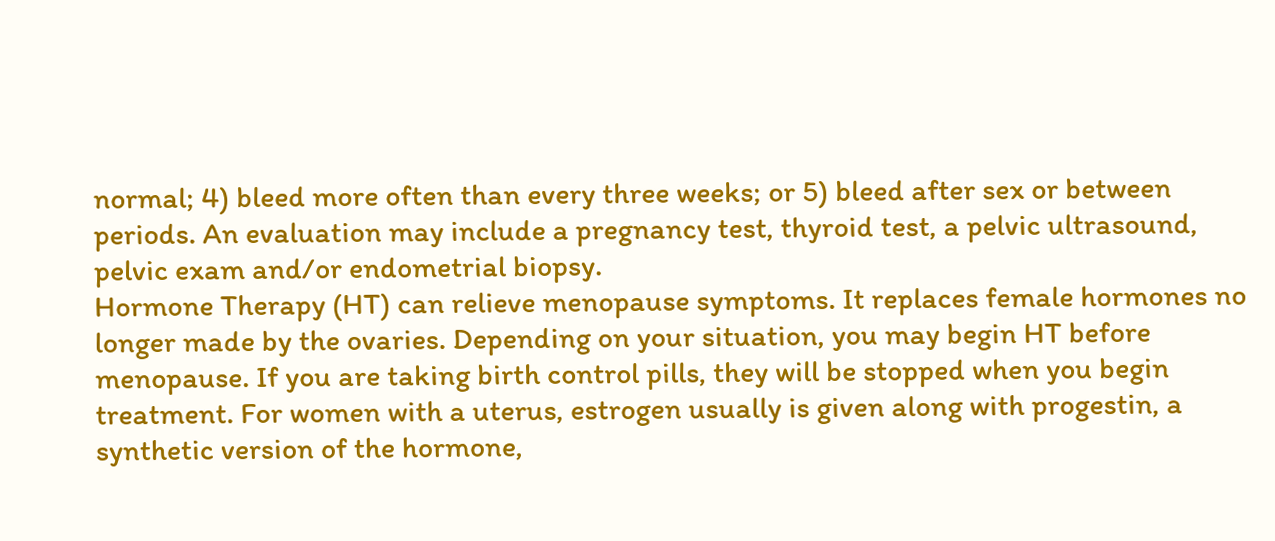normal; 4) bleed more often than every three weeks; or 5) bleed after sex or between periods. An evaluation may include a pregnancy test, thyroid test, a pelvic ultrasound, pelvic exam and/or endometrial biopsy.
Hormone Therapy (HT) can relieve menopause symptoms. It replaces female hormones no longer made by the ovaries. Depending on your situation, you may begin HT before menopause. If you are taking birth control pills, they will be stopped when you begin treatment. For women with a uterus, estrogen usually is given along with progestin, a synthetic version of the hormone,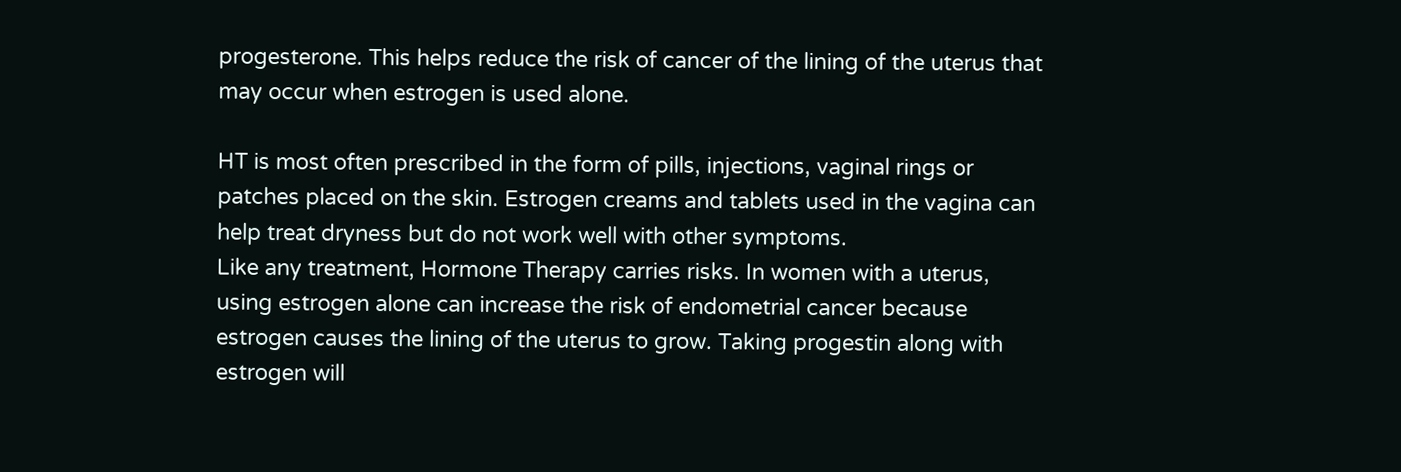progesterone. This helps reduce the risk of cancer of the lining of the uterus that may occur when estrogen is used alone.

HT is most often prescribed in the form of pills, injections, vaginal rings or patches placed on the skin. Estrogen creams and tablets used in the vagina can help treat dryness but do not work well with other symptoms.
Like any treatment, Hormone Therapy carries risks. In women with a uterus, using estrogen alone can increase the risk of endometrial cancer because estrogen causes the lining of the uterus to grow. Taking progestin along with estrogen will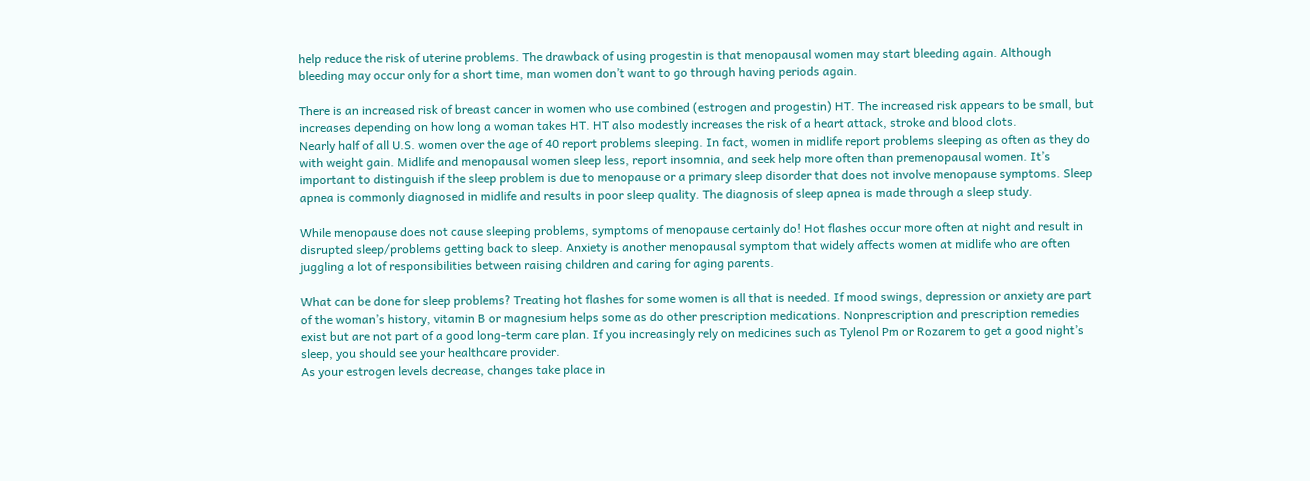help reduce the risk of uterine problems. The drawback of using progestin is that menopausal women may start bleeding again. Although bleeding may occur only for a short time, man women don’t want to go through having periods again.

There is an increased risk of breast cancer in women who use combined (estrogen and progestin) HT. The increased risk appears to be small, but increases depending on how long a woman takes HT. HT also modestly increases the risk of a heart attack, stroke and blood clots.
Nearly half of all U.S. women over the age of 40 report problems sleeping. In fact, women in midlife report problems sleeping as often as they do with weight gain. Midlife and menopausal women sleep less, report insomnia, and seek help more often than premenopausal women. It’s important to distinguish if the sleep problem is due to menopause or a primary sleep disorder that does not involve menopause symptoms. Sleep apnea is commonly diagnosed in midlife and results in poor sleep quality. The diagnosis of sleep apnea is made through a sleep study.

While menopause does not cause sleeping problems, symptoms of menopause certainly do! Hot flashes occur more often at night and result in disrupted sleep/problems getting back to sleep. Anxiety is another menopausal symptom that widely affects women at midlife who are often juggling a lot of responsibilities between raising children and caring for aging parents.

What can be done for sleep problems? Treating hot flashes for some women is all that is needed. If mood swings, depression or anxiety are part of the woman’s history, vitamin B or magnesium helps some as do other prescription medications. Nonprescription and prescription remedies exist but are not part of a good long-term care plan. If you increasingly rely on medicines such as Tylenol Pm or Rozarem to get a good night’s sleep, you should see your healthcare provider.
As your estrogen levels decrease, changes take place in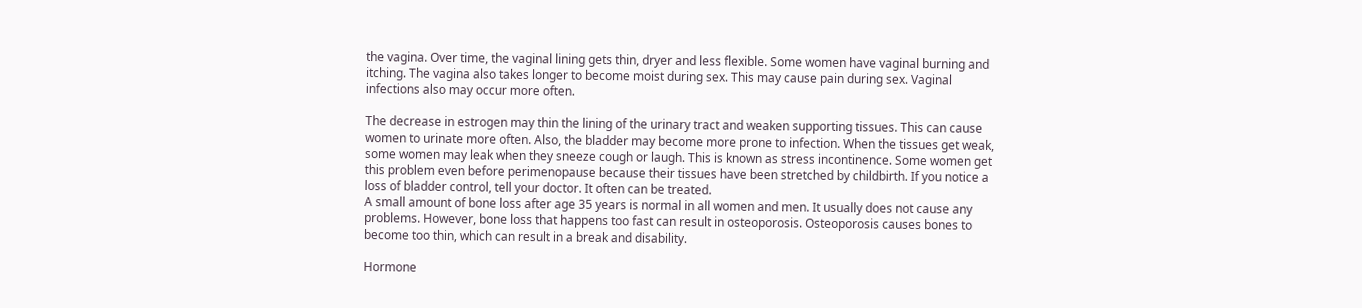the vagina. Over time, the vaginal lining gets thin, dryer and less flexible. Some women have vaginal burning and itching. The vagina also takes longer to become moist during sex. This may cause pain during sex. Vaginal infections also may occur more often.

The decrease in estrogen may thin the lining of the urinary tract and weaken supporting tissues. This can cause women to urinate more often. Also, the bladder may become more prone to infection. When the tissues get weak, some women may leak when they sneeze cough or laugh. This is known as stress incontinence. Some women get this problem even before perimenopause because their tissues have been stretched by childbirth. If you notice a loss of bladder control, tell your doctor. It often can be treated.
A small amount of bone loss after age 35 years is normal in all women and men. It usually does not cause any problems. However, bone loss that happens too fast can result in osteoporosis. Osteoporosis causes bones to become too thin, which can result in a break and disability.

Hormone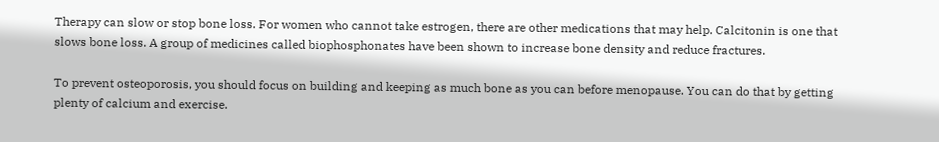Therapy can slow or stop bone loss. For women who cannot take estrogen, there are other medications that may help. Calcitonin is one that slows bone loss. A group of medicines called biophosphonates have been shown to increase bone density and reduce fractures.

To prevent osteoporosis, you should focus on building and keeping as much bone as you can before menopause. You can do that by getting plenty of calcium and exercise.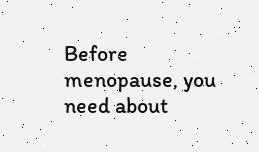Before menopause, you need about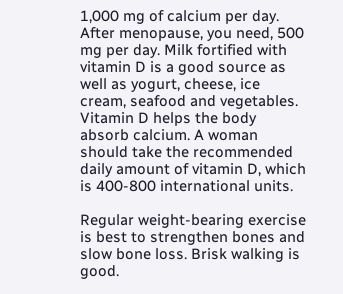1,000 mg of calcium per day. After menopause, you need, 500 mg per day. Milk fortified with vitamin D is a good source as well as yogurt, cheese, ice cream, seafood and vegetables. Vitamin D helps the body absorb calcium. A woman should take the recommended daily amount of vitamin D, which is 400-800 international units.

Regular weight-bearing exercise is best to strengthen bones and slow bone loss. Brisk walking is good.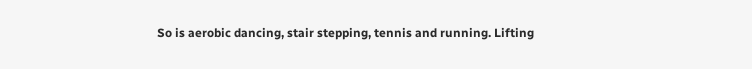So is aerobic dancing, stair stepping, tennis and running. Lifting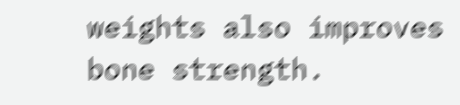weights also improves bone strength.